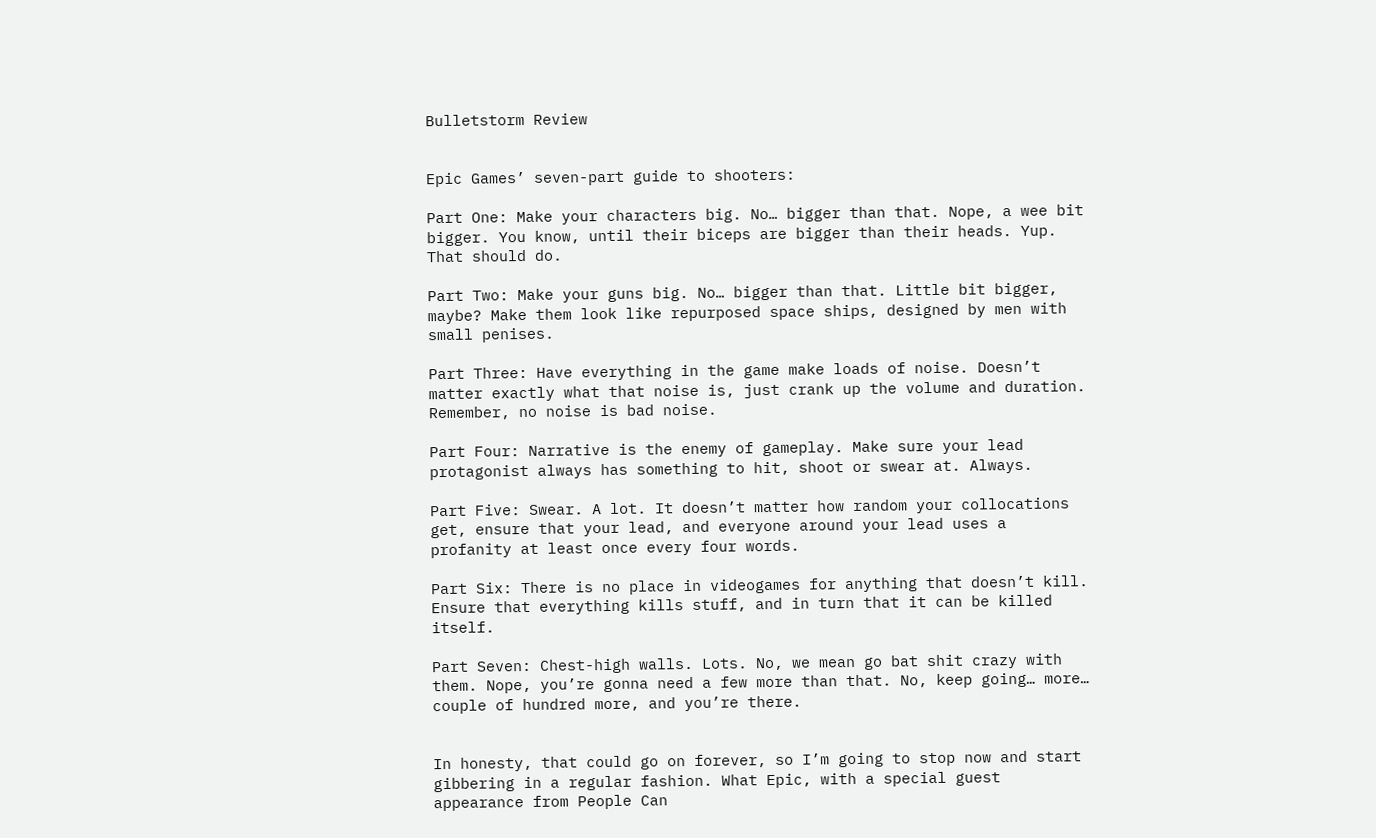Bulletstorm Review


Epic Games’ seven-part guide to shooters:

Part One: Make your characters big. No… bigger than that. Nope, a wee bit bigger. You know, until their biceps are bigger than their heads. Yup. That should do.

Part Two: Make your guns big. No… bigger than that. Little bit bigger, maybe? Make them look like repurposed space ships, designed by men with small penises.

Part Three: Have everything in the game make loads of noise. Doesn’t matter exactly what that noise is, just crank up the volume and duration. Remember, no noise is bad noise.

Part Four: Narrative is the enemy of gameplay. Make sure your lead protagonist always has something to hit, shoot or swear at. Always.

Part Five: Swear. A lot. It doesn’t matter how random your collocations get, ensure that your lead, and everyone around your lead uses a profanity at least once every four words.

Part Six: There is no place in videogames for anything that doesn’t kill. Ensure that everything kills stuff, and in turn that it can be killed itself.

Part Seven: Chest-high walls. Lots. No, we mean go bat shit crazy with them. Nope, you’re gonna need a few more than that. No, keep going… more… couple of hundred more, and you’re there.


In honesty, that could go on forever, so I’m going to stop now and start gibbering in a regular fashion. What Epic, with a special guest appearance from People Can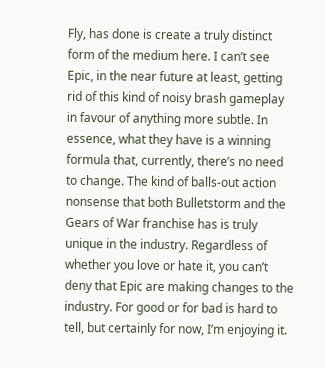Fly, has done is create a truly distinct form of the medium here. I can’t see Epic, in the near future at least, getting rid of this kind of noisy brash gameplay in favour of anything more subtle. In essence, what they have is a winning formula that, currently, there’s no need to change. The kind of balls-out action nonsense that both Bulletstorm and the Gears of War franchise has is truly unique in the industry. Regardless of whether you love or hate it, you can’t deny that Epic are making changes to the industry. For good or for bad is hard to tell, but certainly for now, I’m enjoying it.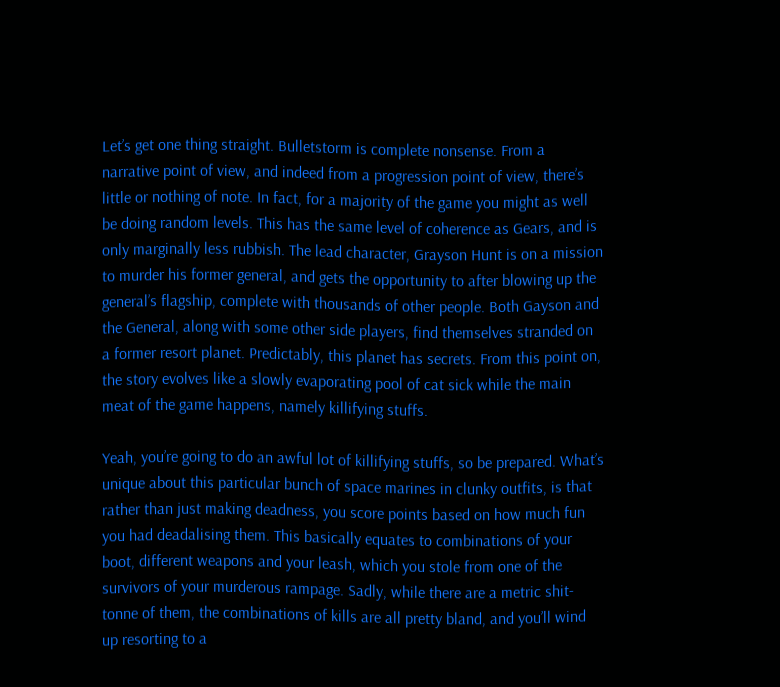Let’s get one thing straight. Bulletstorm is complete nonsense. From a narrative point of view, and indeed from a progression point of view, there’s little or nothing of note. In fact, for a majority of the game you might as well be doing random levels. This has the same level of coherence as Gears, and is only marginally less rubbish. The lead character, Grayson Hunt is on a mission to murder his former general, and gets the opportunity to after blowing up the general’s flagship, complete with thousands of other people. Both Gayson and the General, along with some other side players, find themselves stranded on a former resort planet. Predictably, this planet has secrets. From this point on, the story evolves like a slowly evaporating pool of cat sick while the main meat of the game happens, namely killifying stuffs.

Yeah, you’re going to do an awful lot of killifying stuffs, so be prepared. What’s unique about this particular bunch of space marines in clunky outfits, is that rather than just making deadness, you score points based on how much fun you had deadalising them. This basically equates to combinations of your boot, different weapons and your leash, which you stole from one of the survivors of your murderous rampage. Sadly, while there are a metric shit-tonne of them, the combinations of kills are all pretty bland, and you’ll wind up resorting to a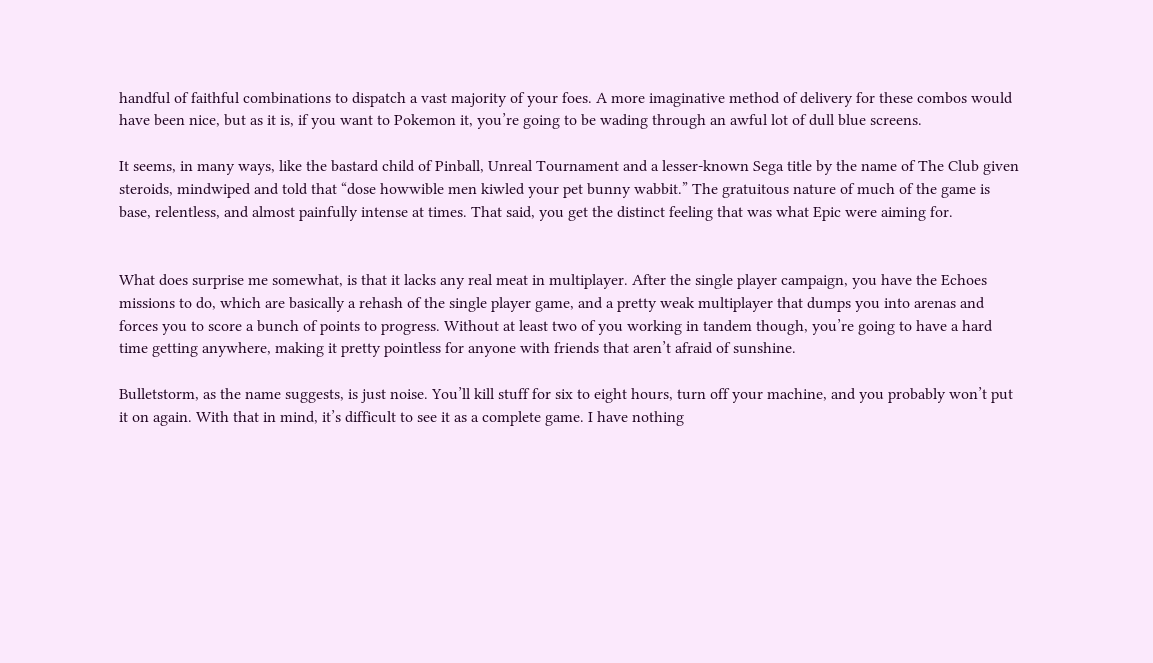handful of faithful combinations to dispatch a vast majority of your foes. A more imaginative method of delivery for these combos would have been nice, but as it is, if you want to Pokemon it, you’re going to be wading through an awful lot of dull blue screens.

It seems, in many ways, like the bastard child of Pinball, Unreal Tournament and a lesser-known Sega title by the name of The Club given steroids, mindwiped and told that “dose howwible men kiwled your pet bunny wabbit.” The gratuitous nature of much of the game is base, relentless, and almost painfully intense at times. That said, you get the distinct feeling that was what Epic were aiming for.


What does surprise me somewhat, is that it lacks any real meat in multiplayer. After the single player campaign, you have the Echoes missions to do, which are basically a rehash of the single player game, and a pretty weak multiplayer that dumps you into arenas and forces you to score a bunch of points to progress. Without at least two of you working in tandem though, you’re going to have a hard time getting anywhere, making it pretty pointless for anyone with friends that aren’t afraid of sunshine.

Bulletstorm, as the name suggests, is just noise. You’ll kill stuff for six to eight hours, turn off your machine, and you probably won’t put it on again. With that in mind, it’s difficult to see it as a complete game. I have nothing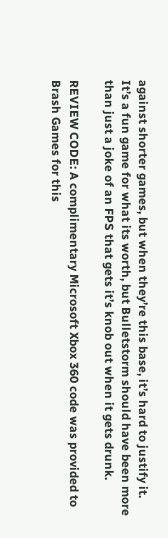against shorter games, but when they’re this base, it’s hard to justify it. It’s a fun game for what its worth, but Bulletstorm should have been more than just a joke of an FPS that gets it’s knob out when it gets drunk.

REVIEW CODE: A complimentary Microsoft Xbox 360 code was provided to Brash Games for this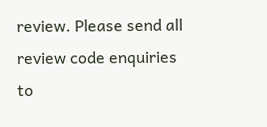review. Please send all review code enquiries to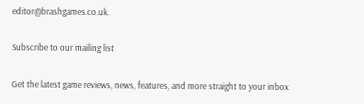editor@brashgames.co.uk.

Subscribe to our mailing list

Get the latest game reviews, news, features, and more straight to your inbox